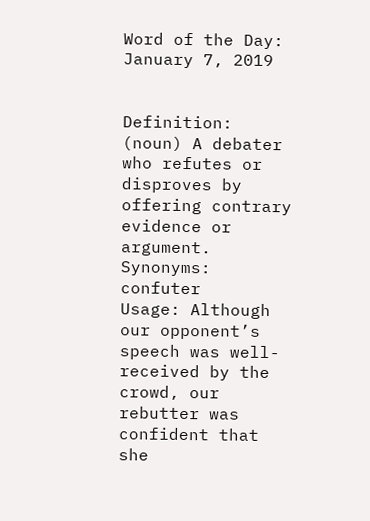Word of the Day: January 7, 2019


Definition: (noun) A debater who refutes or disproves by offering contrary evidence or argument.
Synonyms: confuter
Usage: Although our opponent’s speech was well-received by the crowd, our rebutter was confident that she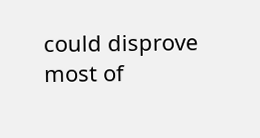could disprove most of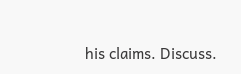his claims. Discuss.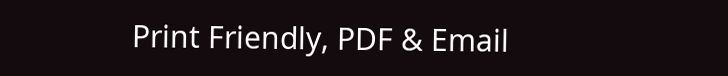Print Friendly, PDF & Email